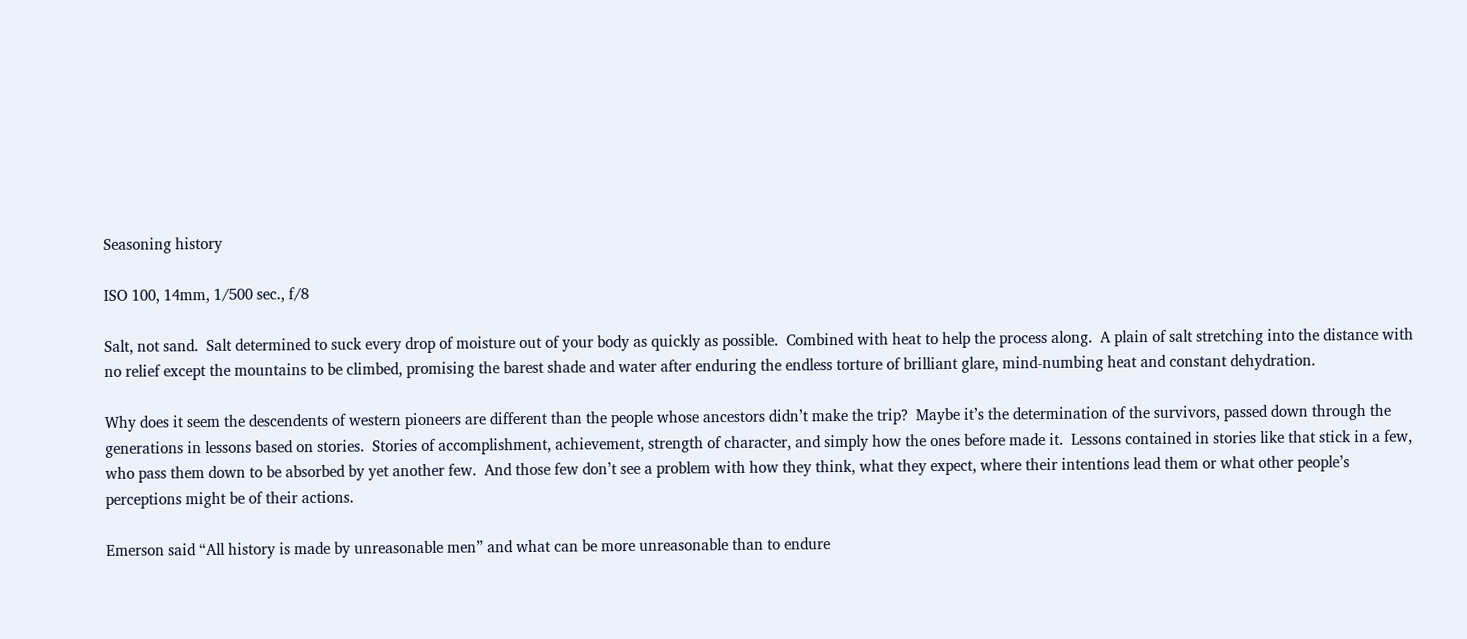Seasoning history

ISO 100, 14mm, 1/500 sec., f/8

Salt, not sand.  Salt determined to suck every drop of moisture out of your body as quickly as possible.  Combined with heat to help the process along.  A plain of salt stretching into the distance with no relief except the mountains to be climbed, promising the barest shade and water after enduring the endless torture of brilliant glare, mind-numbing heat and constant dehydration.

Why does it seem the descendents of western pioneers are different than the people whose ancestors didn’t make the trip?  Maybe it’s the determination of the survivors, passed down through the generations in lessons based on stories.  Stories of accomplishment, achievement, strength of character, and simply how the ones before made it.  Lessons contained in stories like that stick in a few, who pass them down to be absorbed by yet another few.  And those few don’t see a problem with how they think, what they expect, where their intentions lead them or what other people’s perceptions might be of their actions.

Emerson said “All history is made by unreasonable men” and what can be more unreasonable than to endure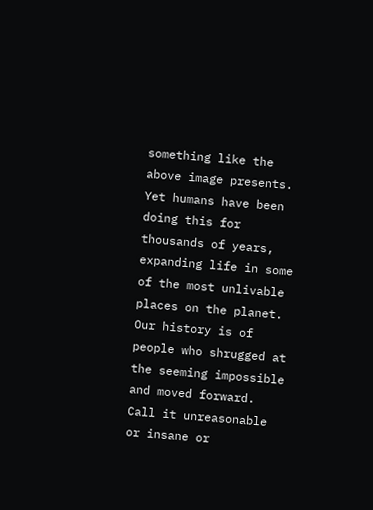something like the above image presents.  Yet humans have been doing this for thousands of years, expanding life in some of the most unlivable places on the planet.  Our history is of people who shrugged at the seeming impossible and moved forward.  Call it unreasonable or insane or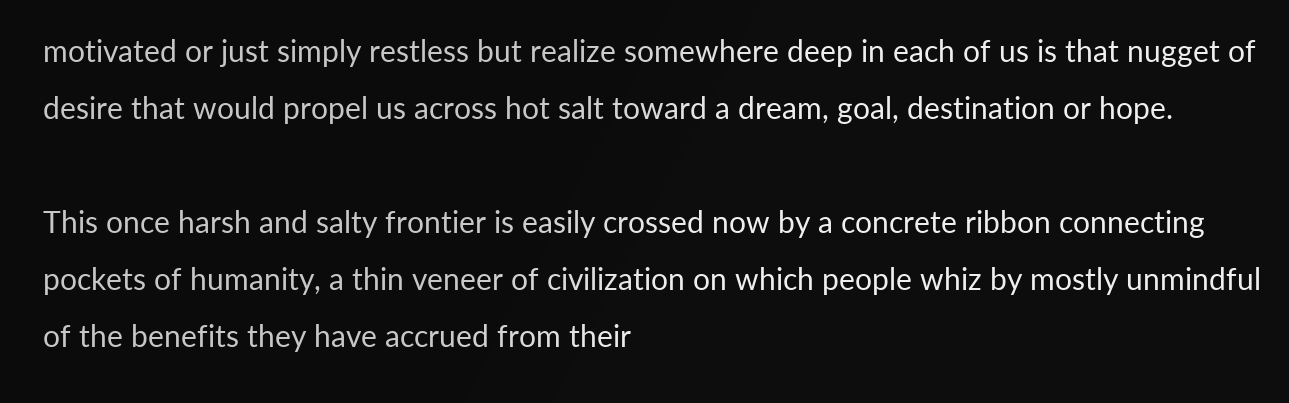motivated or just simply restless but realize somewhere deep in each of us is that nugget of desire that would propel us across hot salt toward a dream, goal, destination or hope.

This once harsh and salty frontier is easily crossed now by a concrete ribbon connecting pockets of humanity, a thin veneer of civilization on which people whiz by mostly unmindful of the benefits they have accrued from their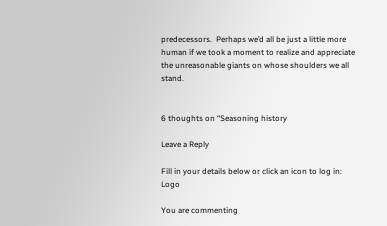predecessors.  Perhaps we’d all be just a little more human if we took a moment to realize and appreciate  the unreasonable giants on whose shoulders we all stand.


6 thoughts on “Seasoning history

Leave a Reply

Fill in your details below or click an icon to log in: Logo

You are commenting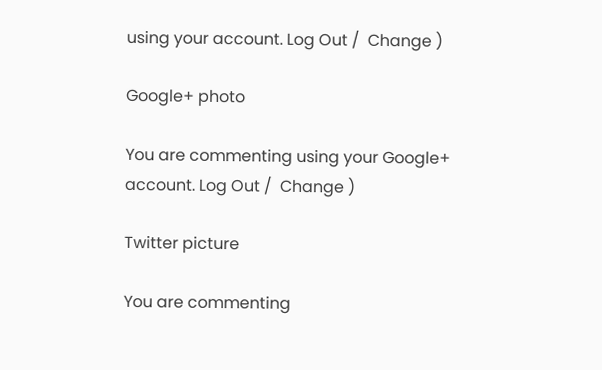using your account. Log Out /  Change )

Google+ photo

You are commenting using your Google+ account. Log Out /  Change )

Twitter picture

You are commenting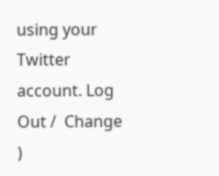using your Twitter account. Log Out /  Change )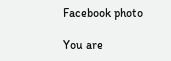Facebook photo

You are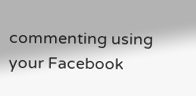commenting using your Facebook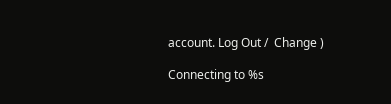account. Log Out /  Change )

Connecting to %s